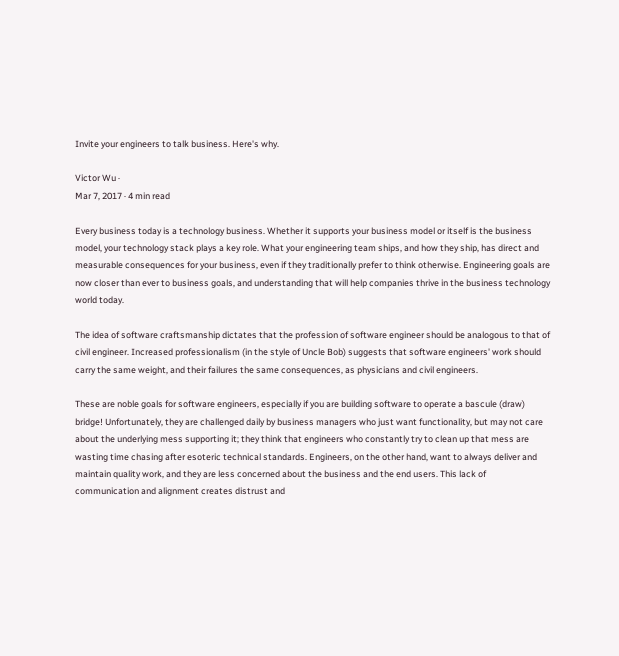Invite your engineers to talk business. Here's why.

Victor Wu ·
Mar 7, 2017 · 4 min read

Every business today is a technology business. Whether it supports your business model or itself is the business model, your technology stack plays a key role. What your engineering team ships, and how they ship, has direct and measurable consequences for your business, even if they traditionally prefer to think otherwise. Engineering goals are now closer than ever to business goals, and understanding that will help companies thrive in the business technology world today.

The idea of software craftsmanship dictates that the profession of software engineer should be analogous to that of civil engineer. Increased professionalism (in the style of Uncle Bob) suggests that software engineers' work should carry the same weight, and their failures the same consequences, as physicians and civil engineers.

These are noble goals for software engineers, especially if you are building software to operate a bascule (draw) bridge! Unfortunately, they are challenged daily by business managers who just want functionality, but may not care about the underlying mess supporting it; they think that engineers who constantly try to clean up that mess are wasting time chasing after esoteric technical standards. Engineers, on the other hand, want to always deliver and maintain quality work, and they are less concerned about the business and the end users. This lack of communication and alignment creates distrust and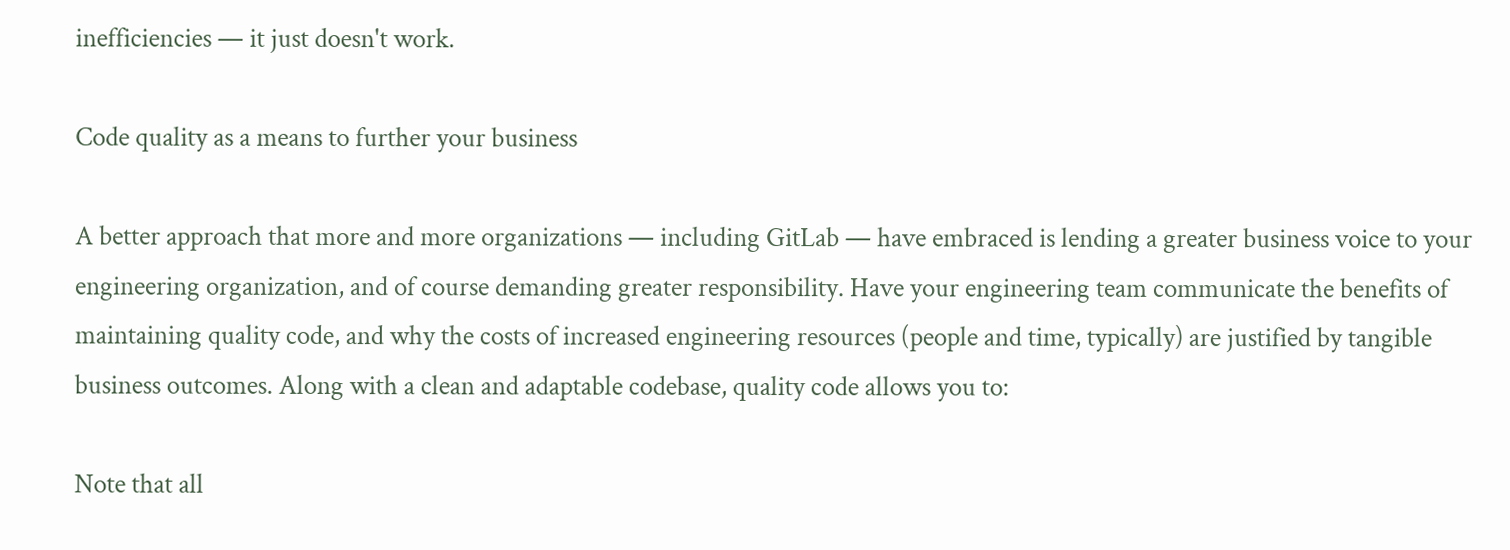inefficiencies — it just doesn't work.

Code quality as a means to further your business

A better approach that more and more organizations — including GitLab — have embraced is lending a greater business voice to your engineering organization, and of course demanding greater responsibility. Have your engineering team communicate the benefits of maintaining quality code, and why the costs of increased engineering resources (people and time, typically) are justified by tangible business outcomes. Along with a clean and adaptable codebase, quality code allows you to:

Note that all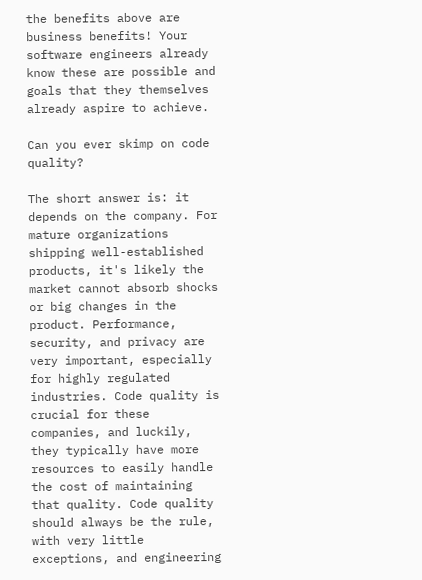the benefits above are business benefits! Your software engineers already know these are possible and goals that they themselves already aspire to achieve.

Can you ever skimp on code quality?

The short answer is: it depends on the company. For mature organizations shipping well-established products, it's likely the market cannot absorb shocks or big changes in the product. Performance, security, and privacy are very important, especially for highly regulated industries. Code quality is crucial for these companies, and luckily, they typically have more resources to easily handle the cost of maintaining that quality. Code quality should always be the rule, with very little exceptions, and engineering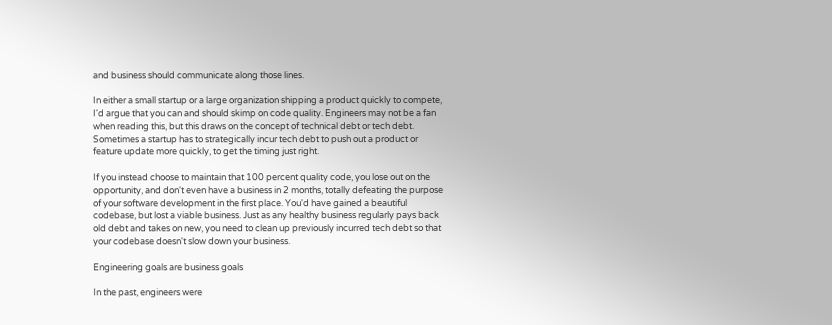and business should communicate along those lines.

In either a small startup or a large organization shipping a product quickly to compete, I'd argue that you can and should skimp on code quality. Engineers may not be a fan when reading this, but this draws on the concept of technical debt or tech debt. Sometimes a startup has to strategically incur tech debt to push out a product or feature update more quickly, to get the timing just right.

If you instead choose to maintain that 100 percent quality code, you lose out on the opportunity, and don't even have a business in 2 months, totally defeating the purpose of your software development in the first place. You'd have gained a beautiful codebase, but lost a viable business. Just as any healthy business regularly pays back old debt and takes on new, you need to clean up previously incurred tech debt so that your codebase doesn't slow down your business.

Engineering goals are business goals

In the past, engineers were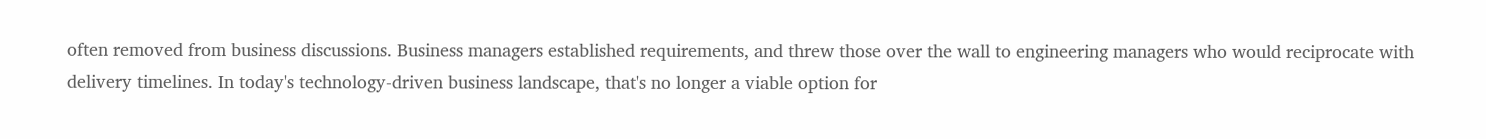often removed from business discussions. Business managers established requirements, and threw those over the wall to engineering managers who would reciprocate with delivery timelines. In today's technology-driven business landscape, that's no longer a viable option for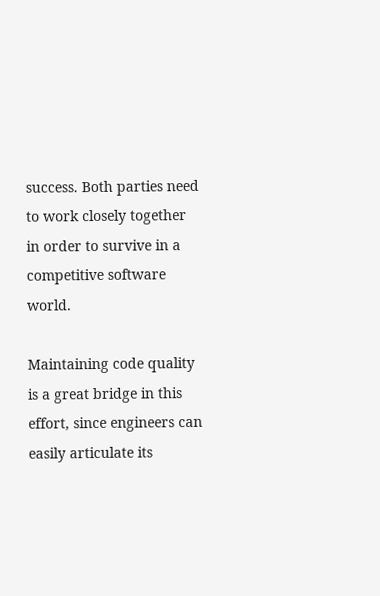success. Both parties need to work closely together in order to survive in a competitive software world.

Maintaining code quality is a great bridge in this effort, since engineers can easily articulate its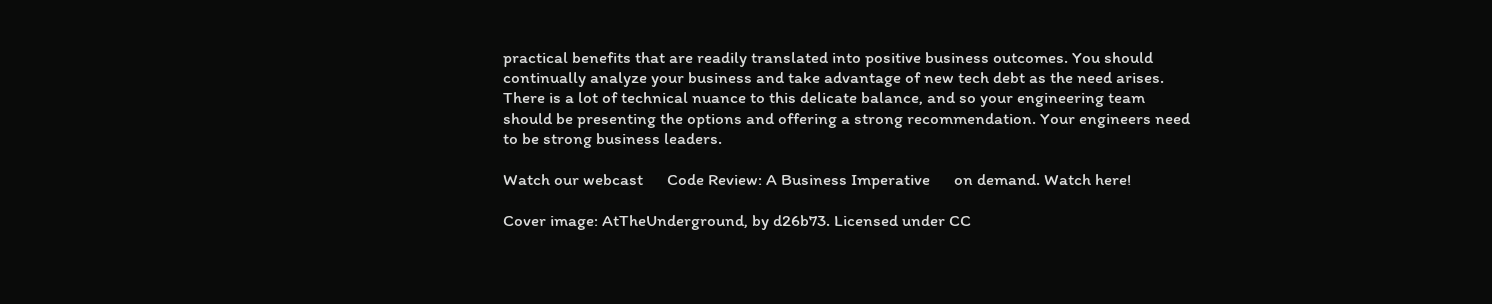practical benefits that are readily translated into positive business outcomes. You should continually analyze your business and take advantage of new tech debt as the need arises. There is a lot of technical nuance to this delicate balance, and so your engineering team should be presenting the options and offering a strong recommendation. Your engineers need to be strong business leaders.

Watch our webcast      Code Review: A Business Imperative      on demand. Watch here!

Cover image: AtTheUnderground, by d26b73. Licensed under CC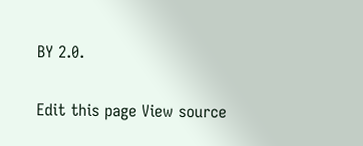BY 2.0.

Edit this page View source